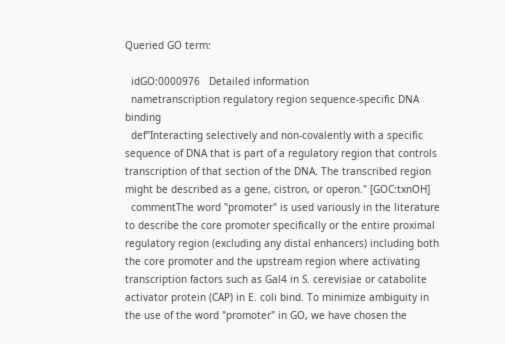Queried GO term:

  idGO:0000976   Detailed information
  nametranscription regulatory region sequence-specific DNA binding
  def"Interacting selectively and non-covalently with a specific sequence of DNA that is part of a regulatory region that controls transcription of that section of the DNA. The transcribed region might be described as a gene, cistron, or operon." [GOC:txnOH]
  commentThe word "promoter" is used variously in the literature to describe the core promoter specifically or the entire proximal regulatory region (excluding any distal enhancers) including both the core promoter and the upstream region where activating transcription factors such as Gal4 in S. cerevisiae or catabolite activator protein (CAP) in E. coli bind. To minimize ambiguity in the use of the word "promoter" in GO, we have chosen the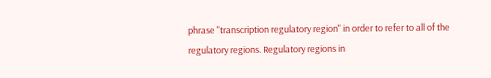phrase "transcription regulatory region" in order to refer to all of the regulatory regions. Regulatory regions in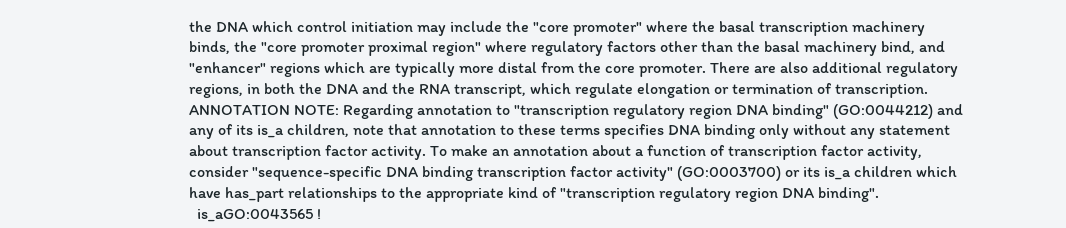the DNA which control initiation may include the "core promoter" where the basal transcription machinery binds, the "core promoter proximal region" where regulatory factors other than the basal machinery bind, and "enhancer" regions which are typically more distal from the core promoter. There are also additional regulatory regions, in both the DNA and the RNA transcript, which regulate elongation or termination of transcription. ANNOTATION NOTE: Regarding annotation to "transcription regulatory region DNA binding" (GO:0044212) and any of its is_a children, note that annotation to these terms specifies DNA binding only without any statement about transcription factor activity. To make an annotation about a function of transcription factor activity, consider "sequence-specific DNA binding transcription factor activity" (GO:0003700) or its is_a children which have has_part relationships to the appropriate kind of "transcription regulatory region DNA binding".
  is_aGO:0043565 !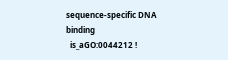sequence-specific DNA binding
  is_aGO:0044212 !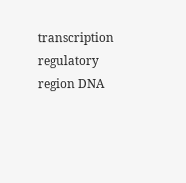transcription regulatory region DNA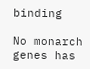binding

No monarch genes has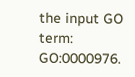the input GO term: GO:0000976.